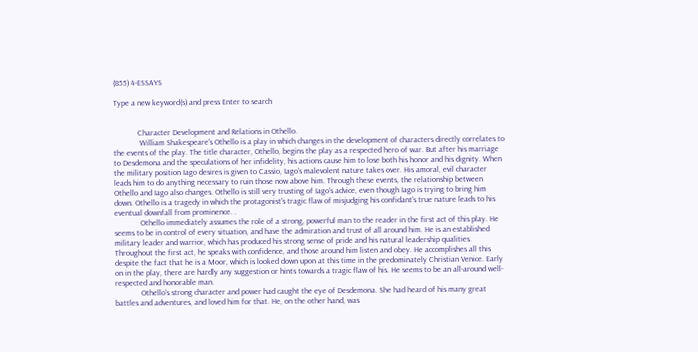(855) 4-ESSAYS

Type a new keyword(s) and press Enter to search


            Character Development and Relations in Othello.
             William Shakespeare's Othello is a play in which changes in the development of characters directly correlates to the events of the play. The title character, Othello, begins the play as a respected hero of war. But after his marriage to Desdemona and the speculations of her infidelity, his actions cause him to lose both his honor and his dignity. When the military position Iago desires is given to Cassio, Iago's malevolent nature takes over. His amoral, evil character leads him to do anything necessary to ruin those now above him. Through these events, the relationship between Othello and Iago also changes. Othello is still very trusting of Iago's advice, even though Iago is trying to bring him down. Othello is a tragedy in which the protagonist's tragic flaw of misjudging his confidant's true nature leads to his eventual downfall from prominence. .
             Othello immediately assumes the role of a strong, powerful man to the reader in the first act of this play. He seems to be in control of every situation, and have the admiration and trust of all around him. He is an established military leader and warrior, which has produced his strong sense of pride and his natural leadership qualities. Throughout the first act, he speaks with confidence, and those around him listen and obey. He accomplishes all this despite the fact that he is a Moor, which is looked down upon at this time in the predominately Christian Venice. Early on in the play, there are hardly any suggestion or hints towards a tragic flaw of his. He seems to be an all-around well-respected and honorable man.
             Othello's strong character and power had caught the eye of Desdemona. She had heard of his many great battles and adventures, and loved him for that. He, on the other hand, was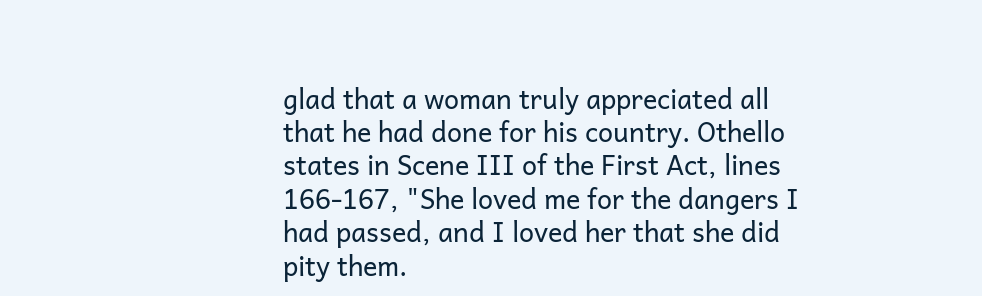glad that a woman truly appreciated all that he had done for his country. Othello states in Scene III of the First Act, lines 166-167, "She loved me for the dangers I had passed, and I loved her that she did pity them.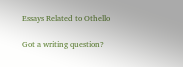Essays Related to Othello

Got a writing question?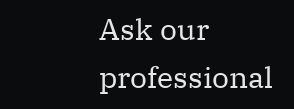Ask our professional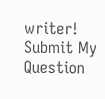writer!
Submit My Question